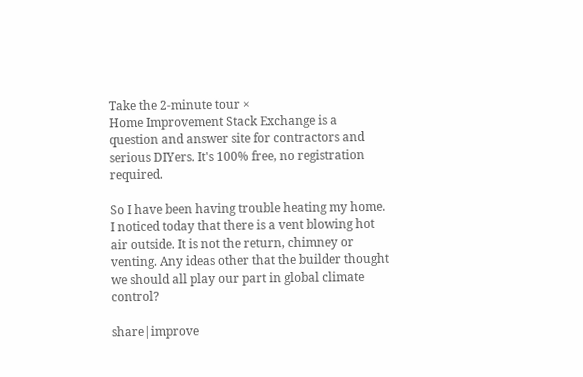Take the 2-minute tour ×
Home Improvement Stack Exchange is a question and answer site for contractors and serious DIYers. It's 100% free, no registration required.

So I have been having trouble heating my home. I noticed today that there is a vent blowing hot air outside. It is not the return, chimney or venting. Any ideas other that the builder thought we should all play our part in global climate control?

share|improve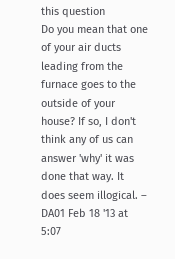this question
Do you mean that one of your air ducts leading from the furnace goes to the outside of your house? If so, I don't think any of us can answer 'why' it was done that way. It does seem illogical. –  DA01 Feb 18 '13 at 5:07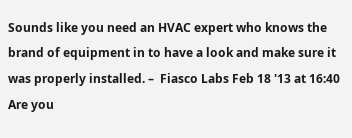Sounds like you need an HVAC expert who knows the brand of equipment in to have a look and make sure it was properly installed. –  Fiasco Labs Feb 18 '13 at 16:40
Are you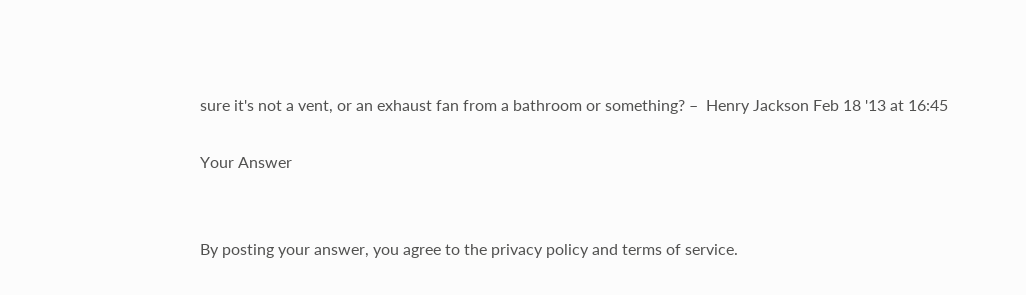sure it's not a vent, or an exhaust fan from a bathroom or something? –  Henry Jackson Feb 18 '13 at 16:45

Your Answer


By posting your answer, you agree to the privacy policy and terms of service.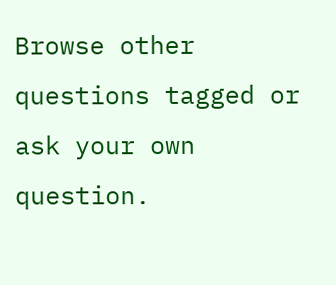Browse other questions tagged or ask your own question.